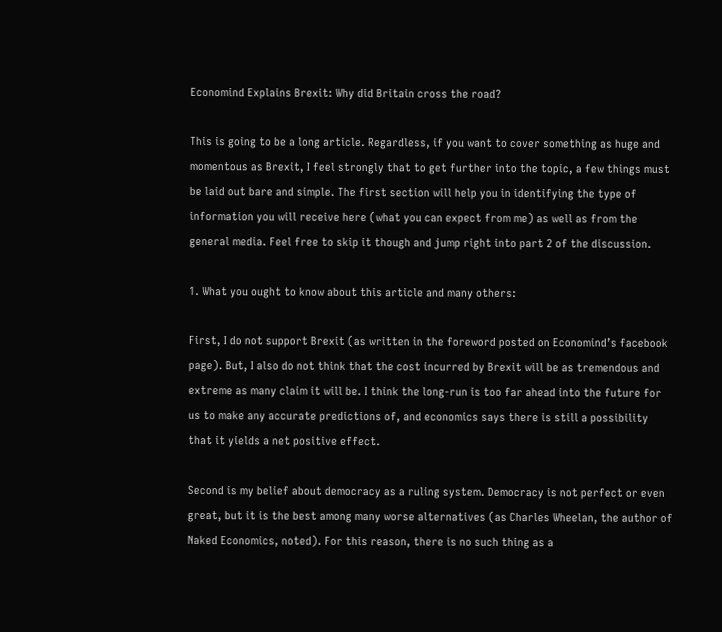Economind Explains Brexit: Why did Britain cross the road?

This is going to be a long article. Regardless, if you want to cover something as huge and momentous as Brexit, I feel strongly that to get further into the topic, a few things must be laid out bare and simple. The first section will help you in identifying the type of information you will receive here (what you can expect from me) as well as from the general media. Feel free to skip it though and jump right into part 2 of the discussion.

1. What you ought to know about this article and many others:

First, I do not support Brexit (as written in the foreword posted on Economind’s facebook page). But, I also do not think that the cost incurred by Brexit will be as tremendous and extreme as many claim it will be. I think the long-run is too far ahead into the future for us to make any accurate predictions of, and economics says there is still a possibility that it yields a net positive effect.

Second is my belief about democracy as a ruling system. Democracy is not perfect or even great, but it is the best among many worse alternatives (as Charles Wheelan, the author of Naked Economics, noted). For this reason, there is no such thing as a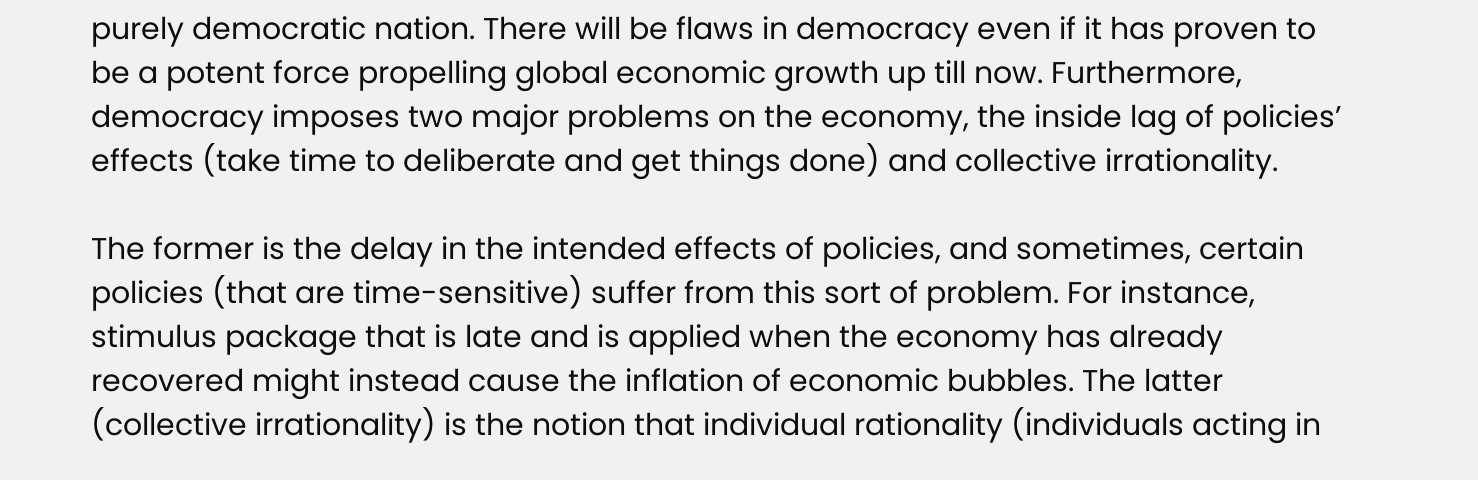purely democratic nation. There will be flaws in democracy even if it has proven to be a potent force propelling global economic growth up till now. Furthermore, democracy imposes two major problems on the economy, the inside lag of policies’ effects (take time to deliberate and get things done) and collective irrationality.

The former is the delay in the intended effects of policies, and sometimes, certain policies (that are time-sensitive) suffer from this sort of problem. For instance, stimulus package that is late and is applied when the economy has already recovered might instead cause the inflation of economic bubbles. The latter (collective irrationality) is the notion that individual rationality (individuals acting in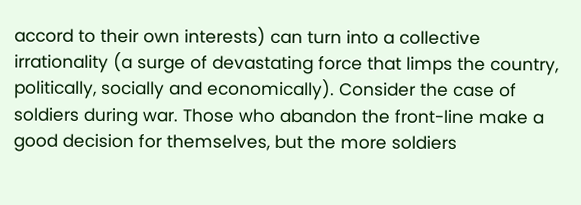accord to their own interests) can turn into a collective irrationality (a surge of devastating force that limps the country, politically, socially and economically). Consider the case of soldiers during war. Those who abandon the front-line make a good decision for themselves, but the more soldiers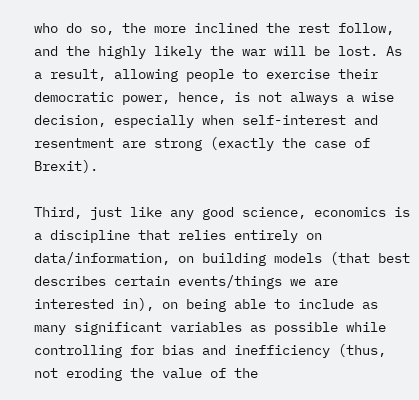who do so, the more inclined the rest follow, and the highly likely the war will be lost. As a result, allowing people to exercise their democratic power, hence, is not always a wise decision, especially when self-interest and resentment are strong (exactly the case of Brexit).

Third, just like any good science, economics is a discipline that relies entirely on data/information, on building models (that best describes certain events/things we are interested in), on being able to include as many significant variables as possible while controlling for bias and inefficiency (thus, not eroding the value of the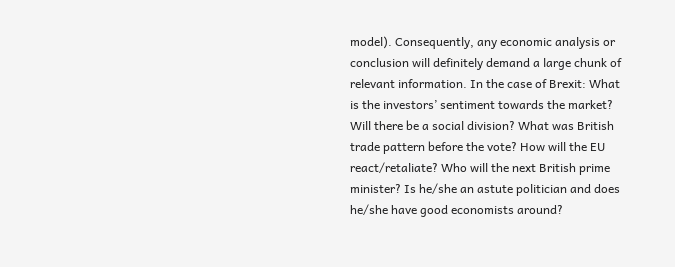model). Consequently, any economic analysis or conclusion will definitely demand a large chunk of relevant information. In the case of Brexit: What is the investors’ sentiment towards the market? Will there be a social division? What was British trade pattern before the vote? How will the EU react/retaliate? Who will the next British prime minister? Is he/she an astute politician and does he/she have good economists around?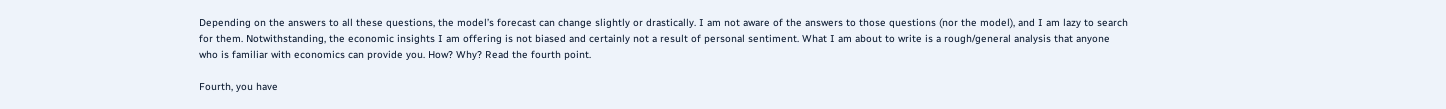Depending on the answers to all these questions, the model’s forecast can change slightly or drastically. I am not aware of the answers to those questions (nor the model), and I am lazy to search for them. Notwithstanding, the economic insights I am offering is not biased and certainly not a result of personal sentiment. What I am about to write is a rough/general analysis that anyone who is familiar with economics can provide you. How? Why? Read the fourth point.

Fourth, you have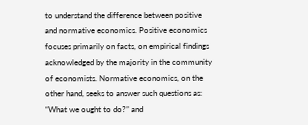to understand the difference between positive and normative economics. Positive economics focuses primarily on facts, on empirical findings acknowledged by the majority in the community of economists. Normative economics, on the other hand, seeks to answer such questions as: “What we ought to do?” and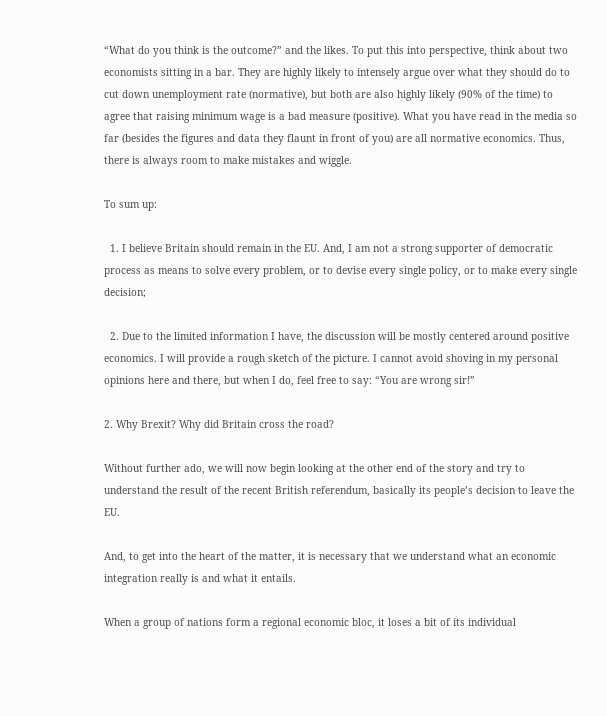“What do you think is the outcome?” and the likes. To put this into perspective, think about two economists sitting in a bar. They are highly likely to intensely argue over what they should do to cut down unemployment rate (normative), but both are also highly likely (90% of the time) to agree that raising minimum wage is a bad measure (positive). What you have read in the media so far (besides the figures and data they flaunt in front of you) are all normative economics. Thus, there is always room to make mistakes and wiggle.

To sum up:

  1. I believe Britain should remain in the EU. And, I am not a strong supporter of democratic process as means to solve every problem, or to devise every single policy, or to make every single decision;

  2. Due to the limited information I have, the discussion will be mostly centered around positive economics. I will provide a rough sketch of the picture. I cannot avoid shoving in my personal opinions here and there, but when I do, feel free to say: “You are wrong sir!”

2. Why Brexit? Why did Britain cross the road?

Without further ado, we will now begin looking at the other end of the story and try to understand the result of the recent British referendum, basically its people’s decision to leave the EU.

And, to get into the heart of the matter, it is necessary that we understand what an economic integration really is and what it entails.

When a group of nations form a regional economic bloc, it loses a bit of its individual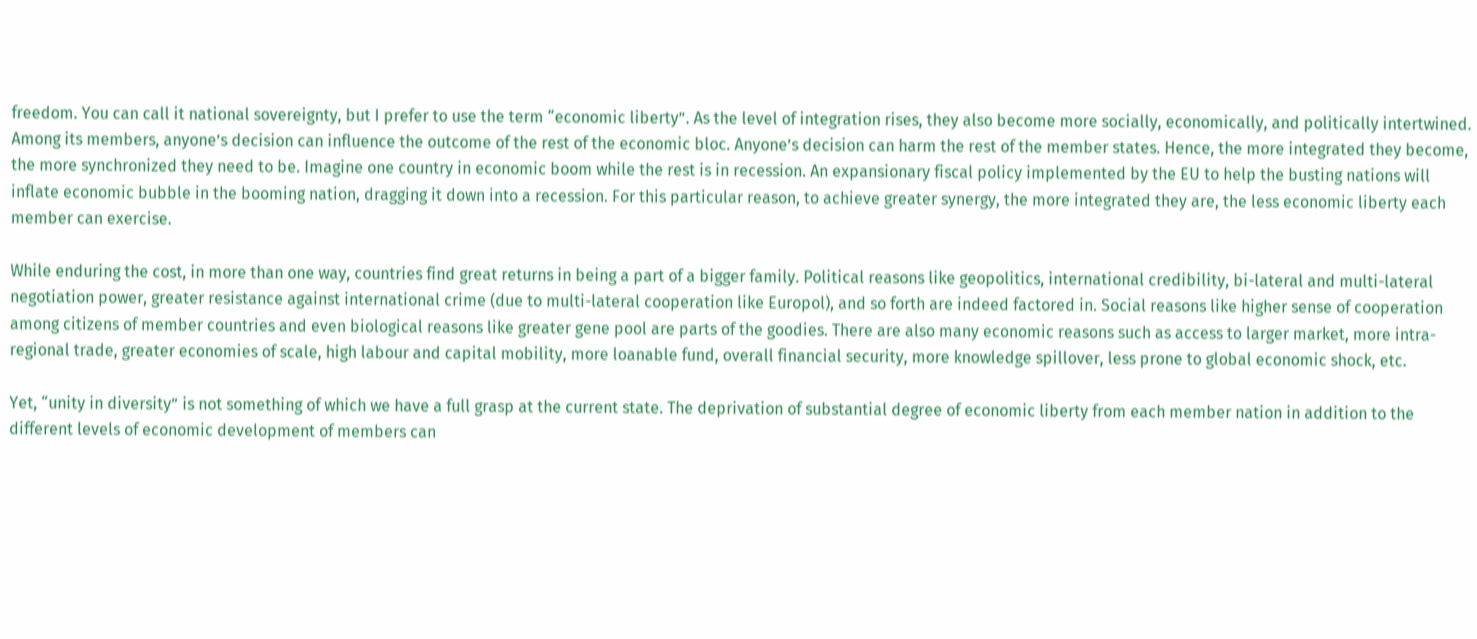freedom. You can call it national sovereignty, but I prefer to use the term “economic liberty”. As the level of integration rises, they also become more socially, economically, and politically intertwined. Among its members, anyone’s decision can influence the outcome of the rest of the economic bloc. Anyone’s decision can harm the rest of the member states. Hence, the more integrated they become, the more synchronized they need to be. Imagine one country in economic boom while the rest is in recession. An expansionary fiscal policy implemented by the EU to help the busting nations will inflate economic bubble in the booming nation, dragging it down into a recession. For this particular reason, to achieve greater synergy, the more integrated they are, the less economic liberty each member can exercise.

While enduring the cost, in more than one way, countries find great returns in being a part of a bigger family. Political reasons like geopolitics, international credibility, bi-lateral and multi-lateral negotiation power, greater resistance against international crime (due to multi-lateral cooperation like Europol), and so forth are indeed factored in. Social reasons like higher sense of cooperation among citizens of member countries and even biological reasons like greater gene pool are parts of the goodies. There are also many economic reasons such as access to larger market, more intra-regional trade, greater economies of scale, high labour and capital mobility, more loanable fund, overall financial security, more knowledge spillover, less prone to global economic shock, etc.

Yet, “unity in diversity” is not something of which we have a full grasp at the current state. The deprivation of substantial degree of economic liberty from each member nation in addition to the different levels of economic development of members can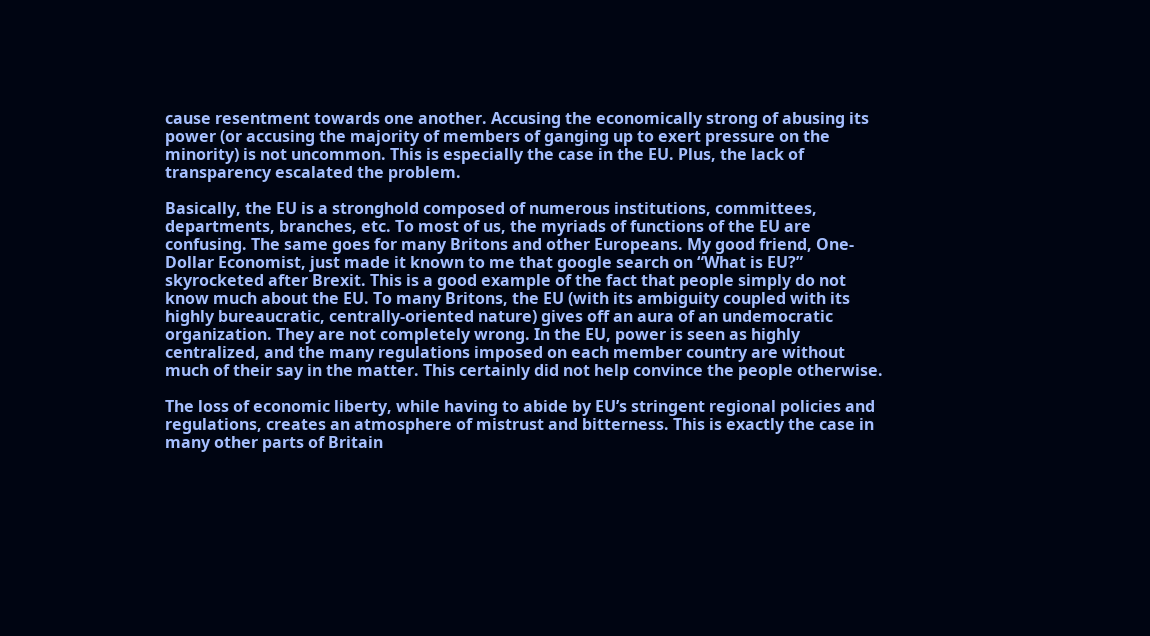cause resentment towards one another. Accusing the economically strong of abusing its power (or accusing the majority of members of ganging up to exert pressure on the minority) is not uncommon. This is especially the case in the EU. Plus, the lack of transparency escalated the problem.

Basically, the EU is a stronghold composed of numerous institutions, committees, departments, branches, etc. To most of us, the myriads of functions of the EU are confusing. The same goes for many Britons and other Europeans. My good friend, One-Dollar Economist, just made it known to me that google search on “What is EU?” skyrocketed after Brexit. This is a good example of the fact that people simply do not know much about the EU. To many Britons, the EU (with its ambiguity coupled with its highly bureaucratic, centrally-oriented nature) gives off an aura of an undemocratic organization. They are not completely wrong. In the EU, power is seen as highly centralized, and the many regulations imposed on each member country are without much of their say in the matter. This certainly did not help convince the people otherwise.

The loss of economic liberty, while having to abide by EU’s stringent regional policies and regulations, creates an atmosphere of mistrust and bitterness. This is exactly the case in many other parts of Britain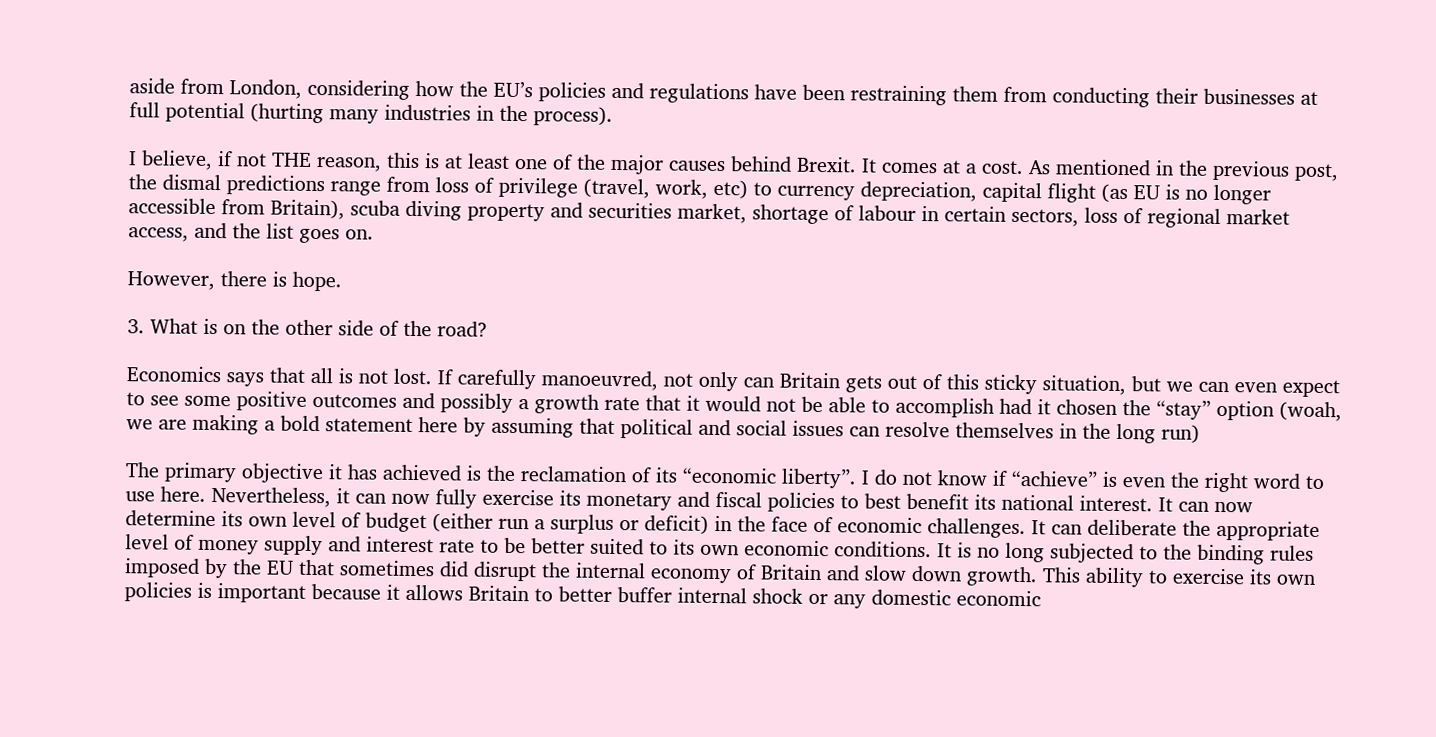aside from London, considering how the EU’s policies and regulations have been restraining them from conducting their businesses at full potential (hurting many industries in the process).

I believe, if not THE reason, this is at least one of the major causes behind Brexit. It comes at a cost. As mentioned in the previous post, the dismal predictions range from loss of privilege (travel, work, etc) to currency depreciation, capital flight (as EU is no longer accessible from Britain), scuba diving property and securities market, shortage of labour in certain sectors, loss of regional market access, and the list goes on.

However, there is hope.

3. What is on the other side of the road?

Economics says that all is not lost. If carefully manoeuvred, not only can Britain gets out of this sticky situation, but we can even expect to see some positive outcomes and possibly a growth rate that it would not be able to accomplish had it chosen the “stay” option (woah, we are making a bold statement here by assuming that political and social issues can resolve themselves in the long run)

The primary objective it has achieved is the reclamation of its “economic liberty”. I do not know if “achieve” is even the right word to use here. Nevertheless, it can now fully exercise its monetary and fiscal policies to best benefit its national interest. It can now determine its own level of budget (either run a surplus or deficit) in the face of economic challenges. It can deliberate the appropriate level of money supply and interest rate to be better suited to its own economic conditions. It is no long subjected to the binding rules imposed by the EU that sometimes did disrupt the internal economy of Britain and slow down growth. This ability to exercise its own policies is important because it allows Britain to better buffer internal shock or any domestic economic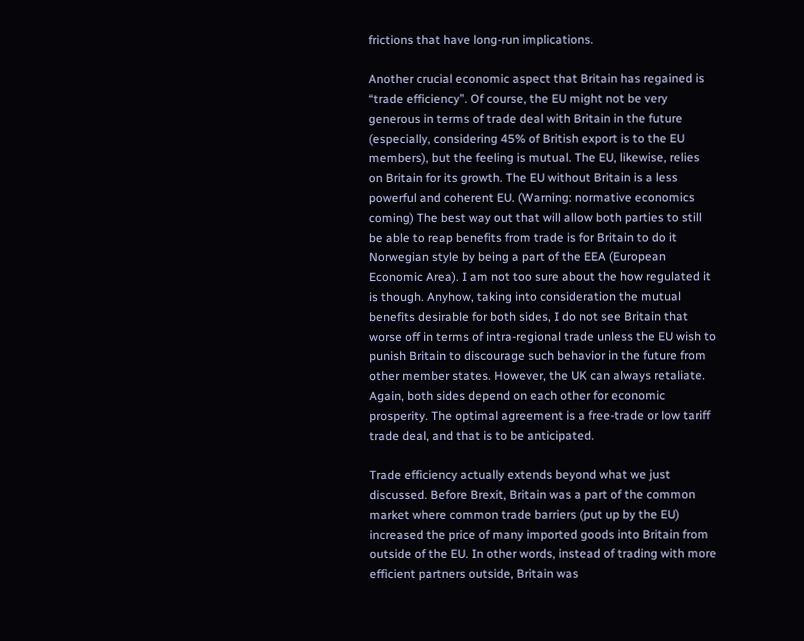frictions that have long-run implications.

Another crucial economic aspect that Britain has regained is “trade efficiency”. Of course, the EU might not be very generous in terms of trade deal with Britain in the future (especially, considering 45% of British export is to the EU members), but the feeling is mutual. The EU, likewise, relies on Britain for its growth. The EU without Britain is a less powerful and coherent EU. (Warning: normative economics coming) The best way out that will allow both parties to still be able to reap benefits from trade is for Britain to do it Norwegian style by being a part of the EEA (European Economic Area). I am not too sure about the how regulated it is though. Anyhow, taking into consideration the mutual benefits desirable for both sides, I do not see Britain that worse off in terms of intra-regional trade unless the EU wish to punish Britain to discourage such behavior in the future from other member states. However, the UK can always retaliate. Again, both sides depend on each other for economic prosperity. The optimal agreement is a free-trade or low tariff trade deal, and that is to be anticipated.

Trade efficiency actually extends beyond what we just discussed. Before Brexit, Britain was a part of the common market where common trade barriers (put up by the EU) increased the price of many imported goods into Britain from outside of the EU. In other words, instead of trading with more efficient partners outside, Britain was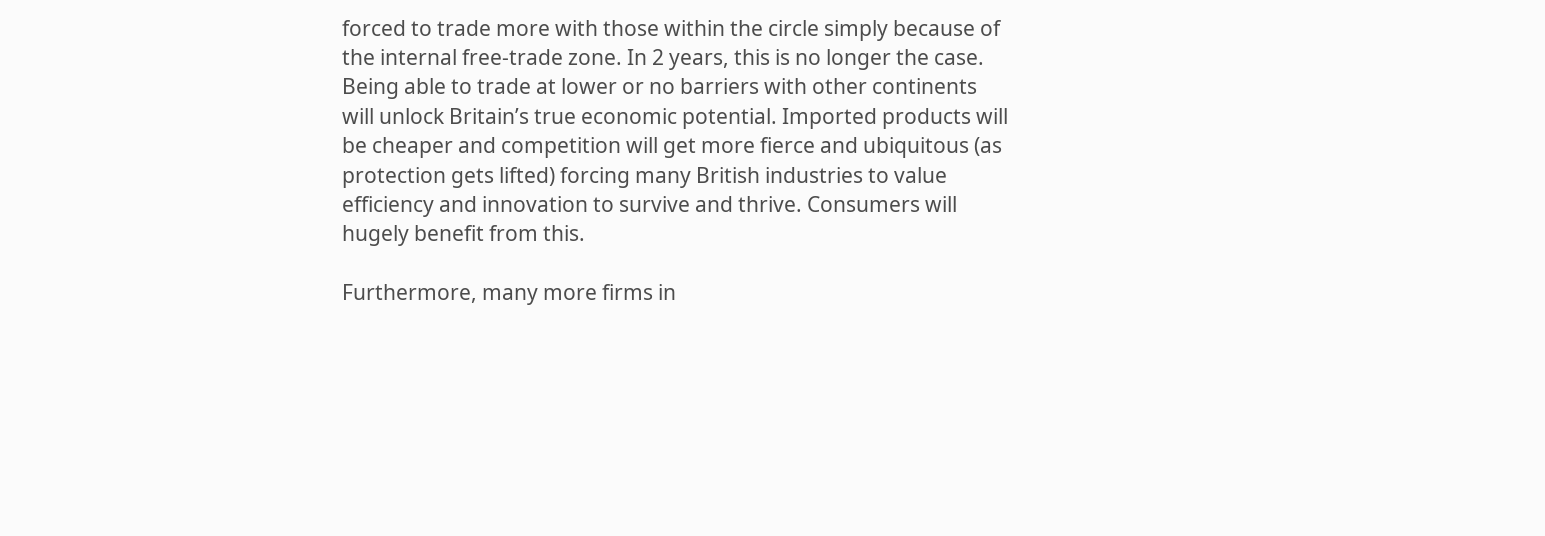forced to trade more with those within the circle simply because of the internal free-trade zone. In 2 years, this is no longer the case. Being able to trade at lower or no barriers with other continents will unlock Britain’s true economic potential. Imported products will be cheaper and competition will get more fierce and ubiquitous (as protection gets lifted) forcing many British industries to value efficiency and innovation to survive and thrive. Consumers will hugely benefit from this.

Furthermore, many more firms in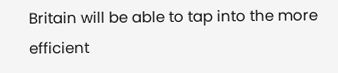Britain will be able to tap into the more efficient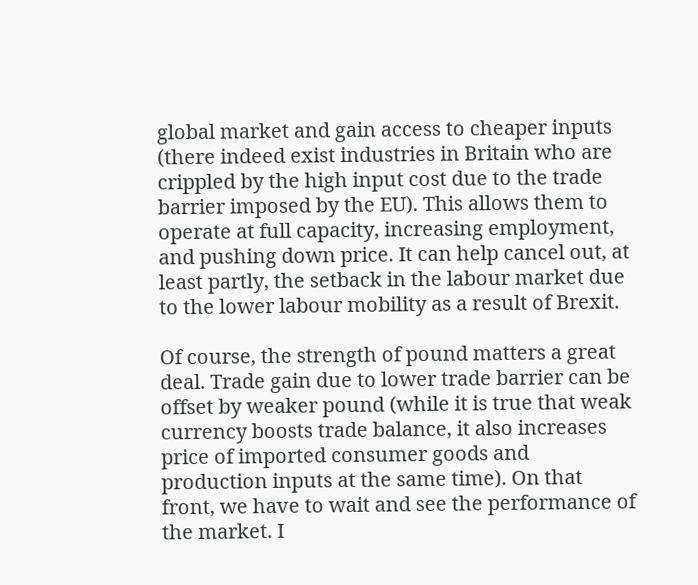global market and gain access to cheaper inputs (there indeed exist industries in Britain who are crippled by the high input cost due to the trade barrier imposed by the EU). This allows them to operate at full capacity, increasing employment, and pushing down price. It can help cancel out, at least partly, the setback in the labour market due to the lower labour mobility as a result of Brexit.

Of course, the strength of pound matters a great deal. Trade gain due to lower trade barrier can be offset by weaker pound (while it is true that weak currency boosts trade balance, it also increases price of imported consumer goods and production inputs at the same time). On that front, we have to wait and see the performance of the market. I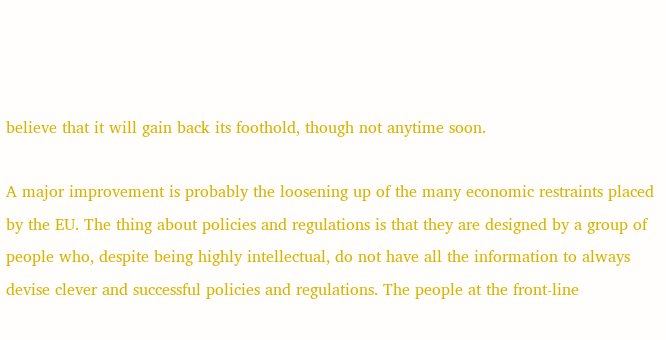believe that it will gain back its foothold, though not anytime soon.

A major improvement is probably the loosening up of the many economic restraints placed by the EU. The thing about policies and regulations is that they are designed by a group of people who, despite being highly intellectual, do not have all the information to always devise clever and successful policies and regulations. The people at the front-line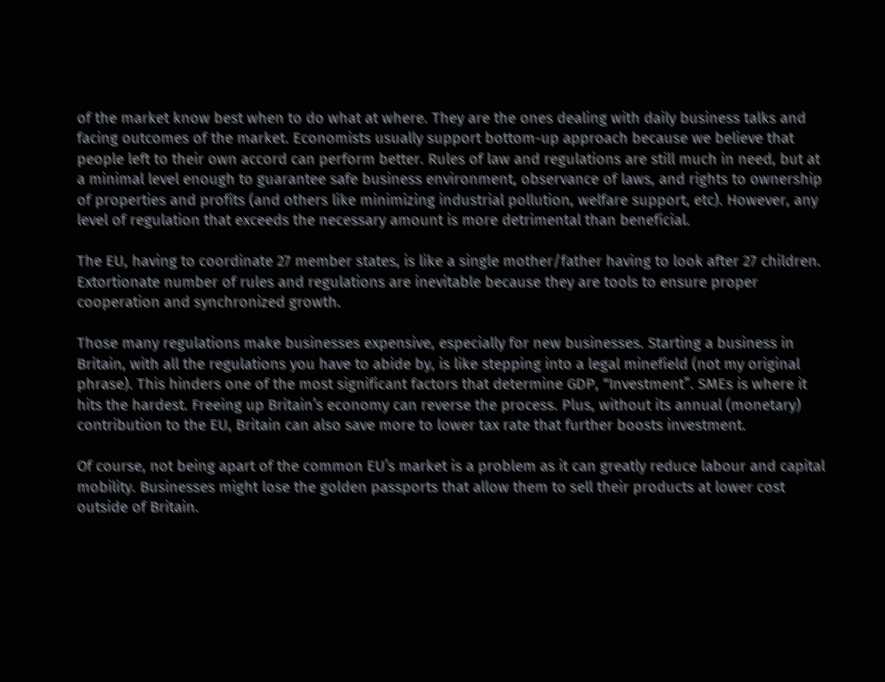of the market know best when to do what at where. They are the ones dealing with daily business talks and facing outcomes of the market. Economists usually support bottom-up approach because we believe that people left to their own accord can perform better. Rules of law and regulations are still much in need, but at a minimal level enough to guarantee safe business environment, observance of laws, and rights to ownership of properties and profits (and others like minimizing industrial pollution, welfare support, etc). However, any level of regulation that exceeds the necessary amount is more detrimental than beneficial.

The EU, having to coordinate 27 member states, is like a single mother/father having to look after 27 children. Extortionate number of rules and regulations are inevitable because they are tools to ensure proper cooperation and synchronized growth.

Those many regulations make businesses expensive, especially for new businesses. Starting a business in Britain, with all the regulations you have to abide by, is like stepping into a legal minefield (not my original phrase). This hinders one of the most significant factors that determine GDP, “Investment”. SMEs is where it hits the hardest. Freeing up Britain’s economy can reverse the process. Plus, without its annual (monetary) contribution to the EU, Britain can also save more to lower tax rate that further boosts investment.

Of course, not being apart of the common EU’s market is a problem as it can greatly reduce labour and capital mobility. Businesses might lose the golden passports that allow them to sell their products at lower cost outside of Britain.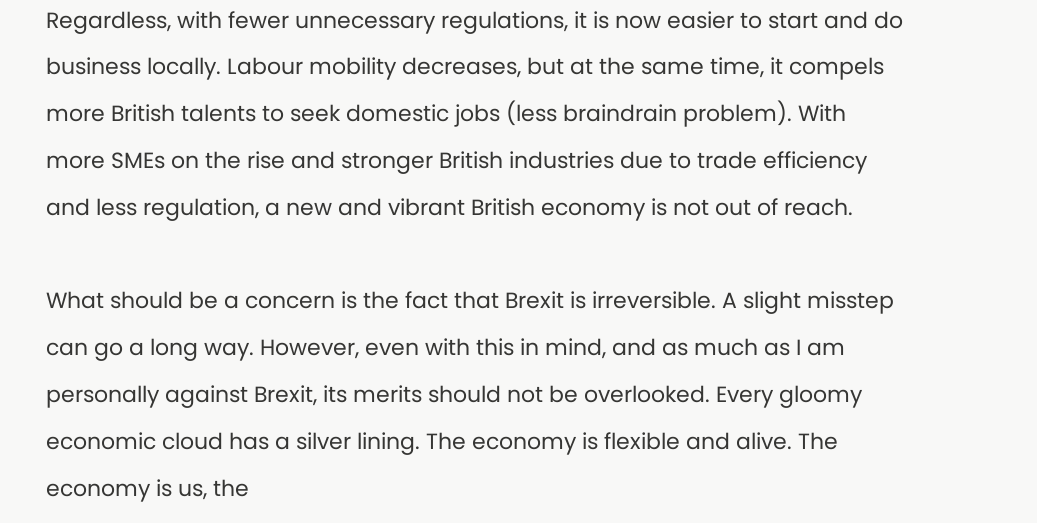Regardless, with fewer unnecessary regulations, it is now easier to start and do business locally. Labour mobility decreases, but at the same time, it compels more British talents to seek domestic jobs (less braindrain problem). With more SMEs on the rise and stronger British industries due to trade efficiency and less regulation, a new and vibrant British economy is not out of reach.

What should be a concern is the fact that Brexit is irreversible. A slight misstep can go a long way. However, even with this in mind, and as much as I am personally against Brexit, its merits should not be overlooked. Every gloomy economic cloud has a silver lining. The economy is flexible and alive. The economy is us, the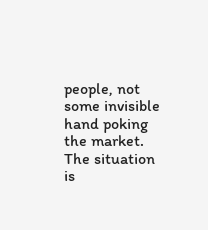people, not some invisible hand poking the market. The situation is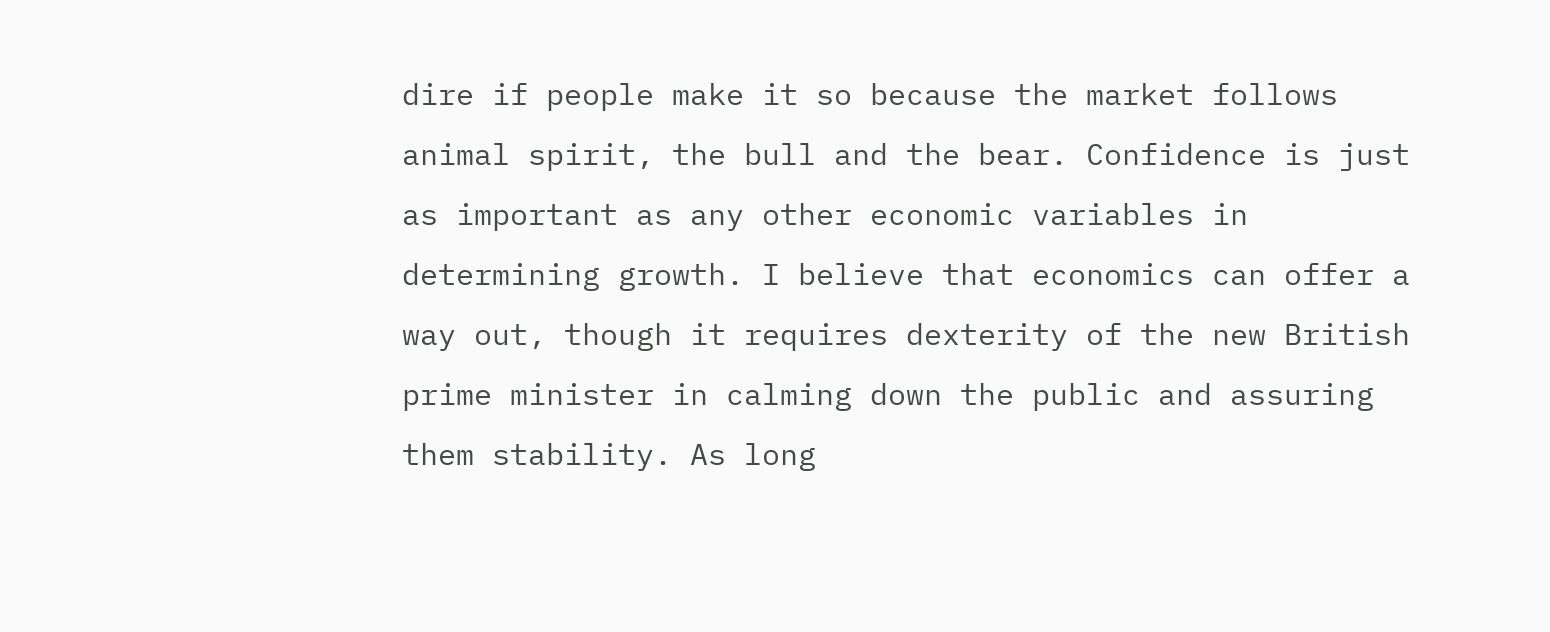dire if people make it so because the market follows animal spirit, the bull and the bear. Confidence is just as important as any other economic variables in determining growth. I believe that economics can offer a way out, though it requires dexterity of the new British prime minister in calming down the public and assuring them stability. As long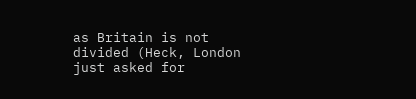as Britain is not divided (Heck, London just asked for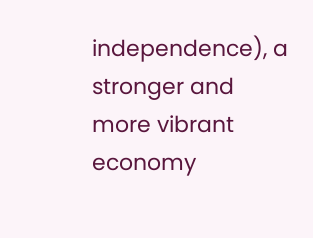independence), a stronger and more vibrant economy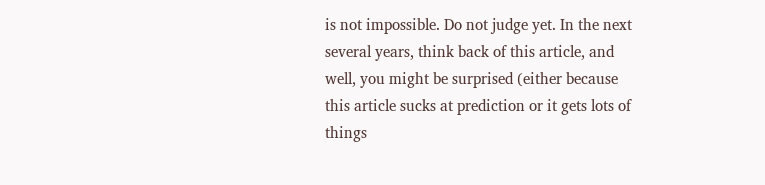is not impossible. Do not judge yet. In the next several years, think back of this article, and well, you might be surprised (either because this article sucks at prediction or it gets lots of things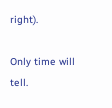right).

Only time will tell.